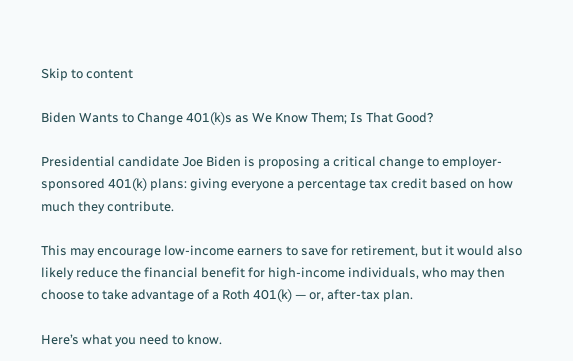Skip to content

Biden Wants to Change 401(k)s as We Know Them; Is That Good?

Presidential candidate Joe Biden is proposing a critical change to employer-sponsored 401(k) plans: giving everyone a percentage tax credit based on how much they contribute.

This may encourage low-income earners to save for retirement, but it would also likely reduce the financial benefit for high-income individuals, who may then choose to take advantage of a Roth 401(k) — or, after-tax plan.

Here’s what you need to know.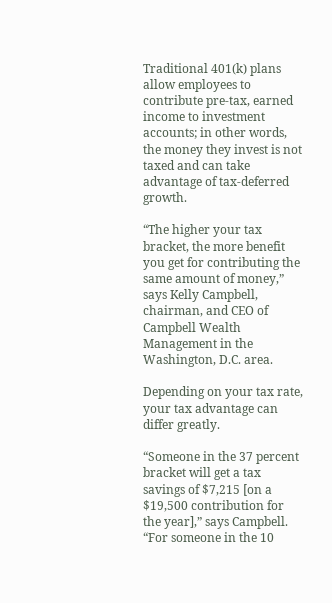Traditional 401(k) plans allow employees to contribute pre-tax, earned income to investment accounts; in other words, the money they invest is not taxed and can take advantage of tax-deferred growth.

“The higher your tax bracket, the more benefit you get for contributing the same amount of money,” says Kelly Campbell, chairman, and CEO of Campbell Wealth Management in the Washington, D.C. area.

Depending on your tax rate, your tax advantage can differ greatly.

“Someone in the 37 percent bracket will get a tax savings of $7,215 [on a $19,500 contribution for the year],” says Campbell. “For someone in the 10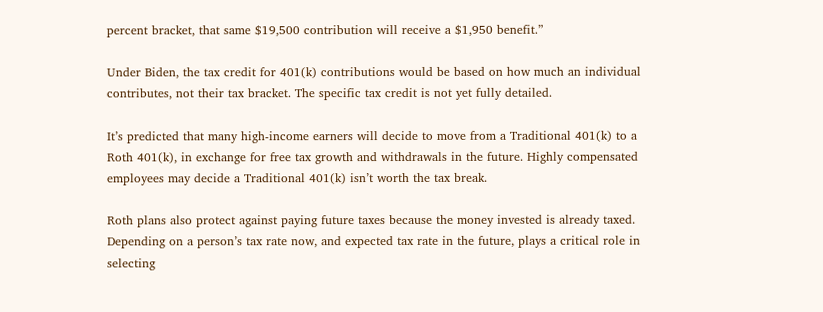percent bracket, that same $19,500 contribution will receive a $1,950 benefit.”

Under Biden, the tax credit for 401(k) contributions would be based on how much an individual contributes, not their tax bracket. The specific tax credit is not yet fully detailed.

It’s predicted that many high-income earners will decide to move from a Traditional 401(k) to a Roth 401(k), in exchange for free tax growth and withdrawals in the future. Highly compensated employees may decide a Traditional 401(k) isn’t worth the tax break.

Roth plans also protect against paying future taxes because the money invested is already taxed. Depending on a person’s tax rate now, and expected tax rate in the future, plays a critical role in selecting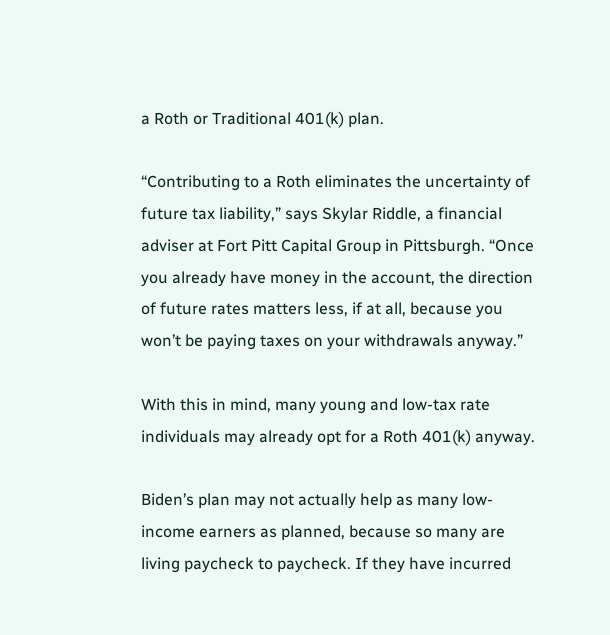a Roth or Traditional 401(k) plan.

“Contributing to a Roth eliminates the uncertainty of future tax liability,” says Skylar Riddle, a financial adviser at Fort Pitt Capital Group in Pittsburgh. “Once you already have money in the account, the direction of future rates matters less, if at all, because you won’t be paying taxes on your withdrawals anyway.”

With this in mind, many young and low-tax rate individuals may already opt for a Roth 401(k) anyway.

Biden’s plan may not actually help as many low-income earners as planned, because so many are living paycheck to paycheck. If they have incurred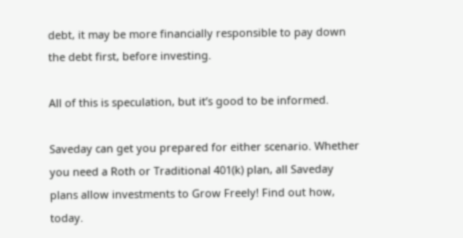debt, it may be more financially responsible to pay down the debt first, before investing.

All of this is speculation, but it’s good to be informed.

Saveday can get you prepared for either scenario. Whether you need a Roth or Traditional 401(k) plan, all Saveday plans allow investments to Grow Freely! Find out how, today.